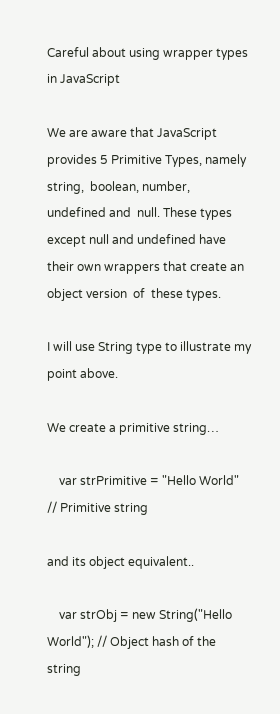Careful about using wrapper types in JavaScript

We are aware that JavaScript provides 5 Primitive Types, namely string,  boolean, number, undefined and  null. These types except null and undefined have their own wrappers that create an object version  of  these types.

I will use String type to illustrate my point above.

We create a primitive string…

    var strPrimitive = "Hello World"   // Primitive string

and its object equivalent..

    var strObj = new String("Hello World"); // Object hash of the string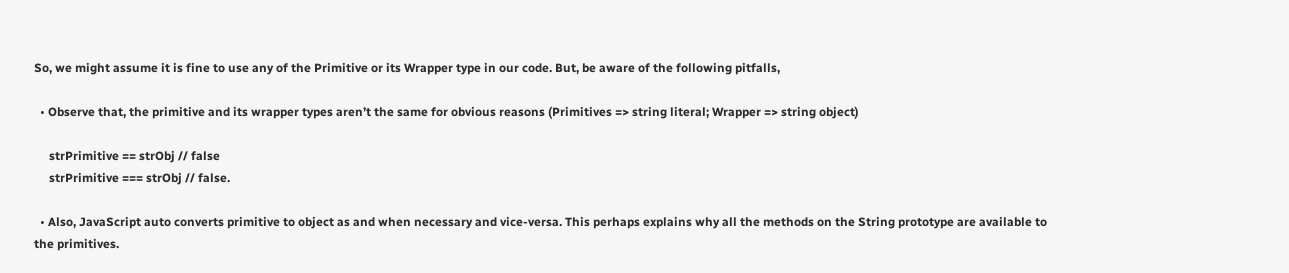So, we might assume it is fine to use any of the Primitive or its Wrapper type in our code. But, be aware of the following pitfalls,

  • Observe that, the primitive and its wrapper types aren’t the same for obvious reasons (Primitives => string literal; Wrapper => string object)

     strPrimitive == strObj // false
     strPrimitive === strObj // false.

  • Also, JavaScript auto converts primitive to object as and when necessary and vice-versa. This perhaps explains why all the methods on the String prototype are available to the primitives.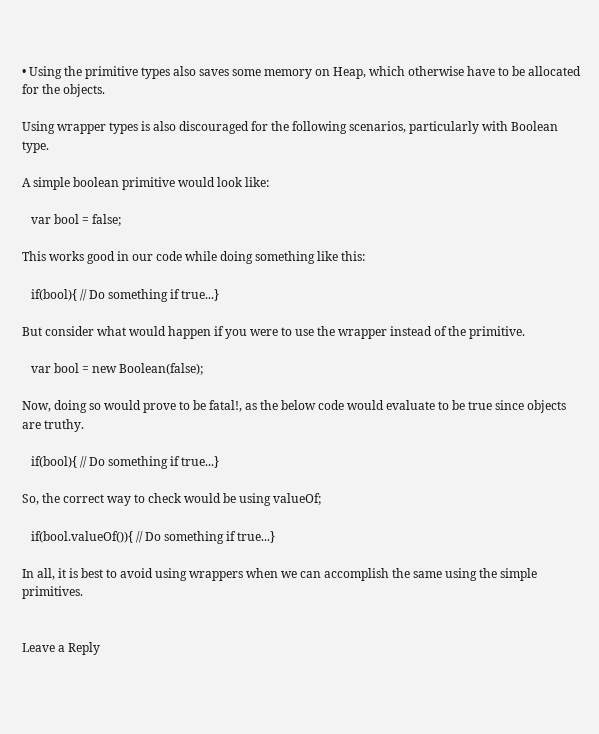• Using the primitive types also saves some memory on Heap, which otherwise have to be allocated for the objects.

Using wrapper types is also discouraged for the following scenarios, particularly with Boolean type.

A simple boolean primitive would look like:

   var bool = false;

This works good in our code while doing something like this:

   if(bool){ // Do something if true...}

But consider what would happen if you were to use the wrapper instead of the primitive.

   var bool = new Boolean(false);

Now, doing so would prove to be fatal!, as the below code would evaluate to be true since objects are truthy.

   if(bool){ // Do something if true...}

So, the correct way to check would be using valueOf;

   if(bool.valueOf()){ // Do something if true...}

In all, it is best to avoid using wrappers when we can accomplish the same using the simple primitives.


Leave a Reply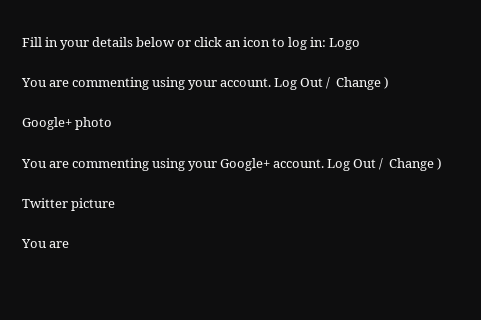Fill in your details below or click an icon to log in: Logo

You are commenting using your account. Log Out /  Change )

Google+ photo

You are commenting using your Google+ account. Log Out /  Change )

Twitter picture

You are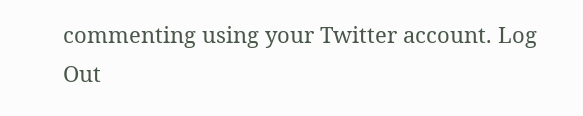commenting using your Twitter account. Log Out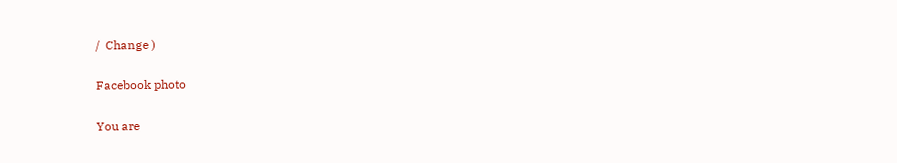/  Change )

Facebook photo

You are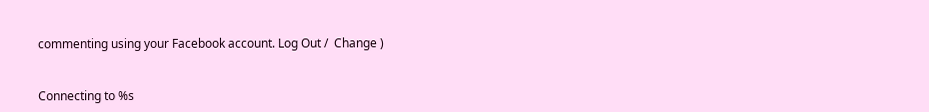commenting using your Facebook account. Log Out /  Change )


Connecting to %s